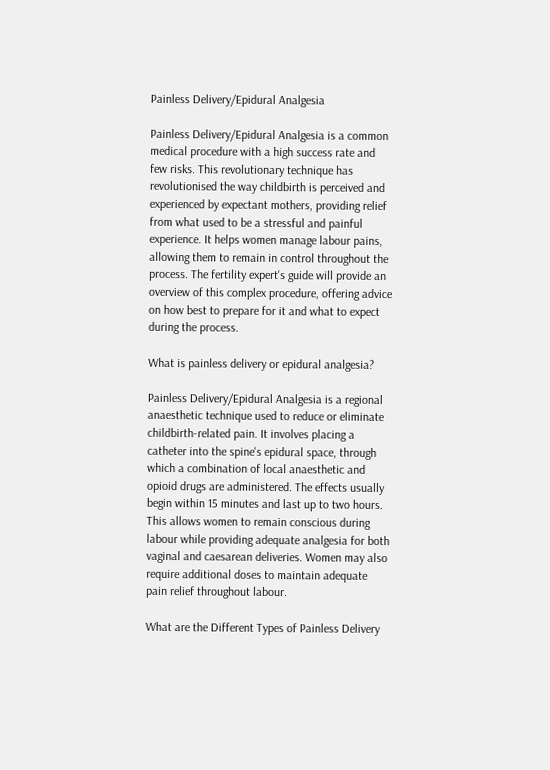Painless Delivery/Epidural Analgesia

Painless Delivery/Epidural Analgesia is a common medical procedure with a high success rate and few risks. This revolutionary technique has revolutionised the way childbirth is perceived and experienced by expectant mothers, providing relief from what used to be a stressful and painful experience. It helps women manage labour pains, allowing them to remain in control throughout the process. The fertility expert's guide will provide an overview of this complex procedure, offering advice on how best to prepare for it and what to expect during the process.

What is painless delivery or epidural analgesia?

Painless Delivery/Epidural Analgesia is a regional anaesthetic technique used to reduce or eliminate childbirth-related pain. It involves placing a catheter into the spine's epidural space, through which a combination of local anaesthetic and opioid drugs are administered. The effects usually begin within 15 minutes and last up to two hours. This allows women to remain conscious during labour while providing adequate analgesia for both vaginal and caesarean deliveries. Women may also require additional doses to maintain adequate pain relief throughout labour.

What are the Different Types of Painless Delivery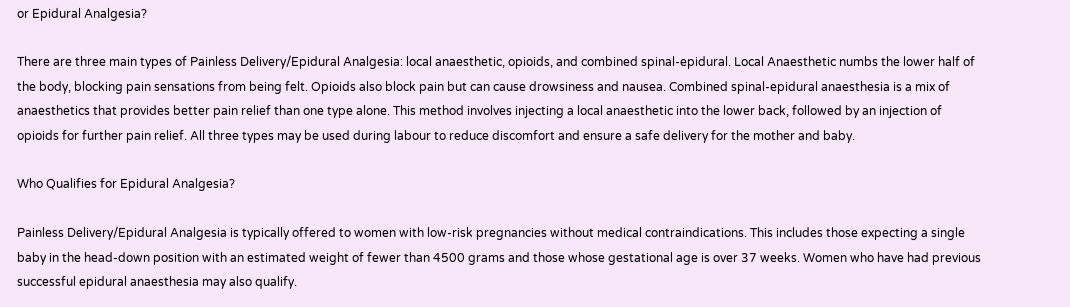or Epidural Analgesia?

There are three main types of Painless Delivery/Epidural Analgesia: local anaesthetic, opioids, and combined spinal-epidural. Local Anaesthetic numbs the lower half of the body, blocking pain sensations from being felt. Opioids also block pain but can cause drowsiness and nausea. Combined spinal-epidural anaesthesia is a mix of anaesthetics that provides better pain relief than one type alone. This method involves injecting a local anaesthetic into the lower back, followed by an injection of opioids for further pain relief. All three types may be used during labour to reduce discomfort and ensure a safe delivery for the mother and baby.

Who Qualifies for Epidural Analgesia?

Painless Delivery/Epidural Analgesia is typically offered to women with low-risk pregnancies without medical contraindications. This includes those expecting a single baby in the head-down position with an estimated weight of fewer than 4500 grams and those whose gestational age is over 37 weeks. Women who have had previous successful epidural anaesthesia may also qualify.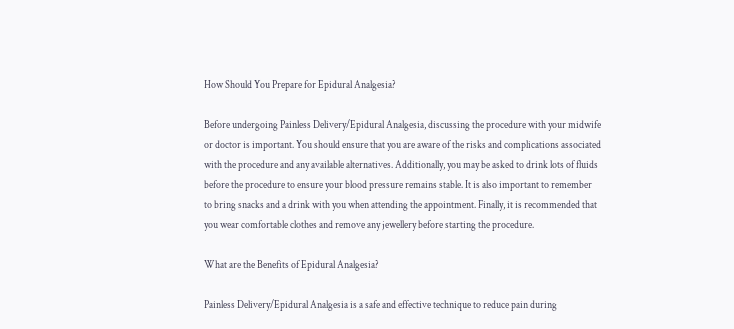How Should You Prepare for Epidural Analgesia?

Before undergoing Painless Delivery/Epidural Analgesia, discussing the procedure with your midwife or doctor is important. You should ensure that you are aware of the risks and complications associated with the procedure and any available alternatives. Additionally, you may be asked to drink lots of fluids before the procedure to ensure your blood pressure remains stable. It is also important to remember to bring snacks and a drink with you when attending the appointment. Finally, it is recommended that you wear comfortable clothes and remove any jewellery before starting the procedure.

What are the Benefits of Epidural Analgesia?

Painless Delivery/Epidural Analgesia is a safe and effective technique to reduce pain during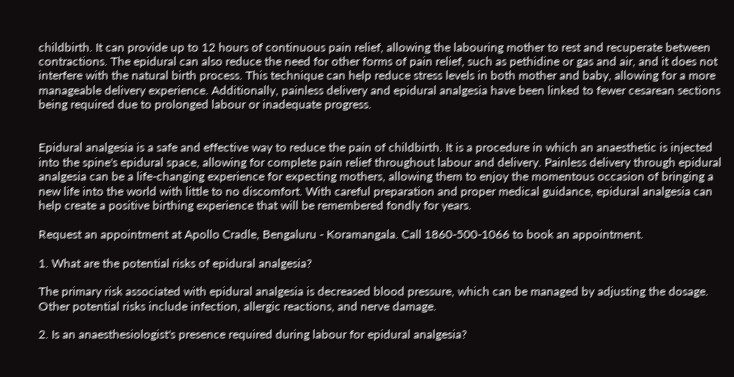childbirth. It can provide up to 12 hours of continuous pain relief, allowing the labouring mother to rest and recuperate between contractions. The epidural can also reduce the need for other forms of pain relief, such as pethidine or gas and air, and it does not interfere with the natural birth process. This technique can help reduce stress levels in both mother and baby, allowing for a more manageable delivery experience. Additionally, painless delivery and epidural analgesia have been linked to fewer cesarean sections being required due to prolonged labour or inadequate progress.


Epidural analgesia is a safe and effective way to reduce the pain of childbirth. It is a procedure in which an anaesthetic is injected into the spine's epidural space, allowing for complete pain relief throughout labour and delivery. Painless delivery through epidural analgesia can be a life-changing experience for expecting mothers, allowing them to enjoy the momentous occasion of bringing a new life into the world with little to no discomfort. With careful preparation and proper medical guidance, epidural analgesia can help create a positive birthing experience that will be remembered fondly for years.

Request an appointment at Apollo Cradle, Bengaluru - Koramangala. Call 1860-500-1066 to book an appointment.

1. What are the potential risks of epidural analgesia?

The primary risk associated with epidural analgesia is decreased blood pressure, which can be managed by adjusting the dosage. Other potential risks include infection, allergic reactions, and nerve damage.

2. Is an anaesthesiologist's presence required during labour for epidural analgesia?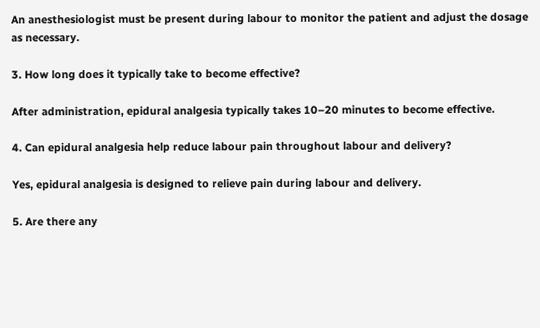An anesthesiologist must be present during labour to monitor the patient and adjust the dosage as necessary.

3. How long does it typically take to become effective?

After administration, epidural analgesia typically takes 10–20 minutes to become effective.

4. Can epidural analgesia help reduce labour pain throughout labour and delivery?

Yes, epidural analgesia is designed to relieve pain during labour and delivery.

5. Are there any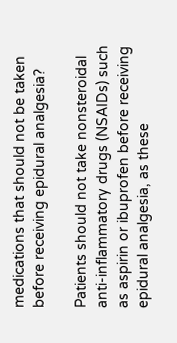medications that should not be taken before receiving epidural analgesia?

Patients should not take nonsteroidal anti-inflammatory drugs (NSAIDs) such as aspirin or ibuprofen before receiving epidural analgesia, as these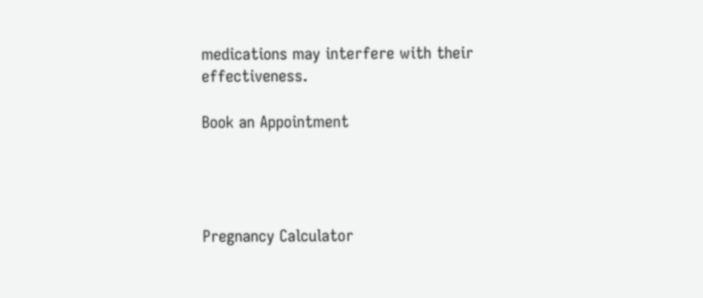medications may interfere with their effectiveness.

Book an Appointment




Pregnancy Calculator